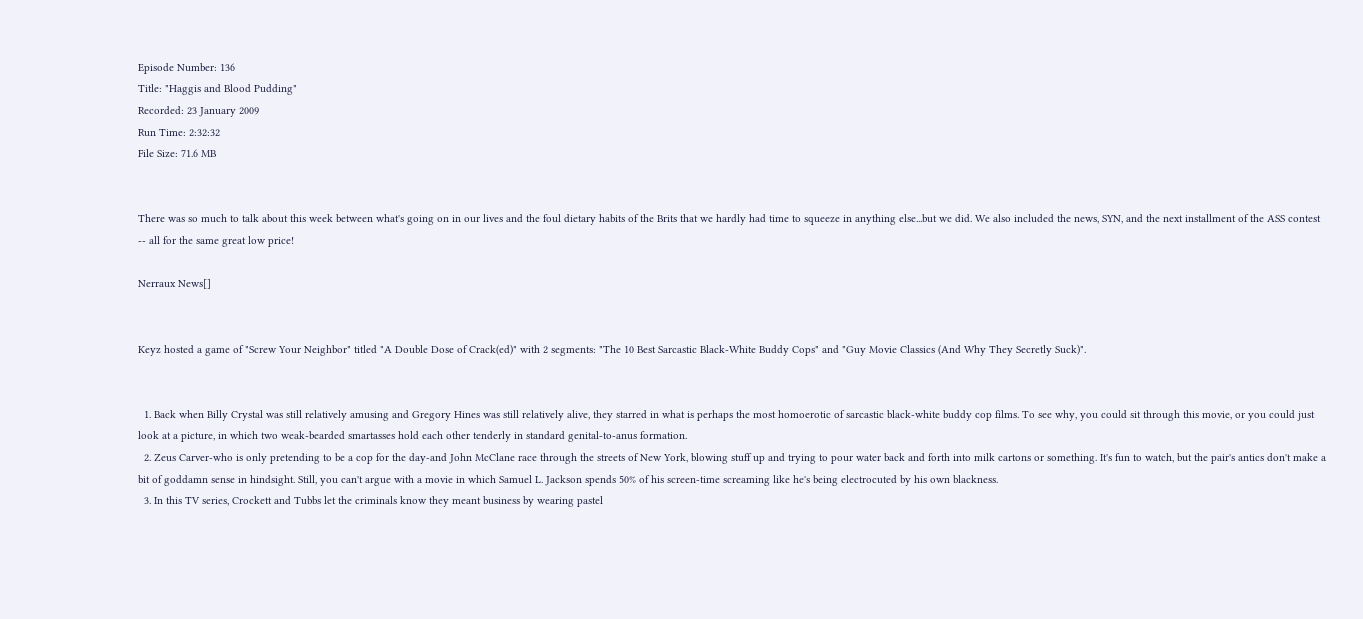Episode Number: 136
Title: "Haggis and Blood Pudding"
Recorded: 23 January 2009
Run Time: 2:32:32
File Size: 71.6 MB


There was so much to talk about this week between what's going on in our lives and the foul dietary habits of the Brits that we hardly had time to squeeze in anything else...but we did. We also included the news, SYN, and the next installment of the ASS contest -- all for the same great low price!

Nerraux News[]


Keyz hosted a game of "Screw Your Neighbor" titled "A Double Dose of Crack(ed)" with 2 segments: "The 10 Best Sarcastic Black-White Buddy Cops" and "Guy Movie Classics (And Why They Secretly Suck)".


  1. Back when Billy Crystal was still relatively amusing and Gregory Hines was still relatively alive, they starred in what is perhaps the most homoerotic of sarcastic black-white buddy cop films. To see why, you could sit through this movie, or you could just look at a picture, in which two weak-bearded smartasses hold each other tenderly in standard genital-to-anus formation.
  2. Zeus Carver-who is only pretending to be a cop for the day-and John McClane race through the streets of New York, blowing stuff up and trying to pour water back and forth into milk cartons or something. It's fun to watch, but the pair's antics don't make a bit of goddamn sense in hindsight. Still, you can't argue with a movie in which Samuel L. Jackson spends 50% of his screen-time screaming like he's being electrocuted by his own blackness.
  3. In this TV series, Crockett and Tubbs let the criminals know they meant business by wearing pastel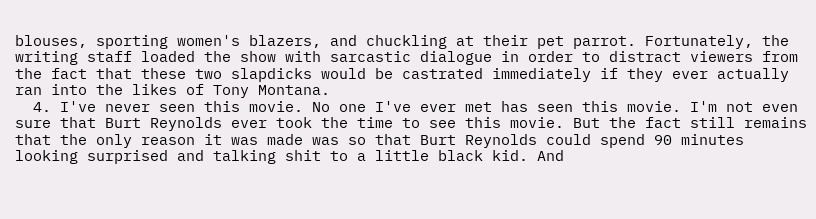blouses, sporting women's blazers, and chuckling at their pet parrot. Fortunately, the writing staff loaded the show with sarcastic dialogue in order to distract viewers from the fact that these two slapdicks would be castrated immediately if they ever actually ran into the likes of Tony Montana.
  4. I've never seen this movie. No one I've ever met has seen this movie. I'm not even sure that Burt Reynolds ever took the time to see this movie. But the fact still remains that the only reason it was made was so that Burt Reynolds could spend 90 minutes looking surprised and talking shit to a little black kid. And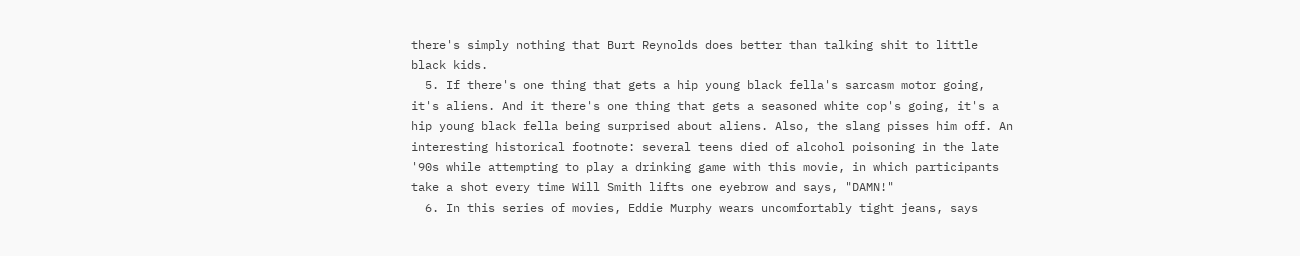there's simply nothing that Burt Reynolds does better than talking shit to little black kids.
  5. If there's one thing that gets a hip young black fella's sarcasm motor going, it's aliens. And it there's one thing that gets a seasoned white cop's going, it's a hip young black fella being surprised about aliens. Also, the slang pisses him off. An interesting historical footnote: several teens died of alcohol poisoning in the late '90s while attempting to play a drinking game with this movie, in which participants take a shot every time Will Smith lifts one eyebrow and says, "DAMN!"
  6. In this series of movies, Eddie Murphy wears uncomfortably tight jeans, says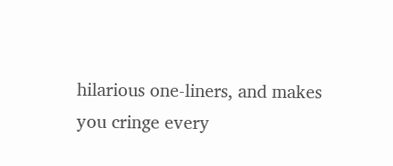hilarious one-liners, and makes you cringe every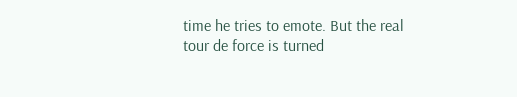time he tries to emote. But the real tour de force is turned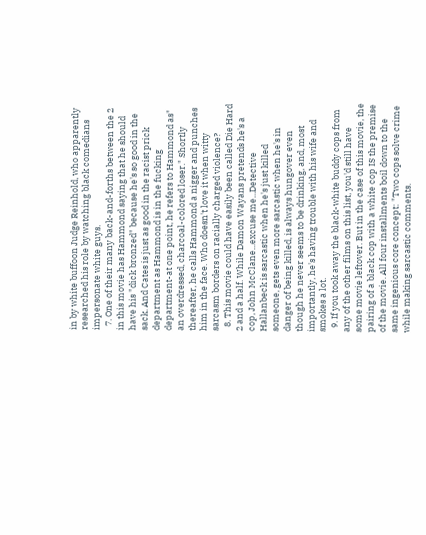in by white buffoon Judge Reinhold, who apparently researched his role by watching black comedians impersonate white guys.
  7. One of their many back-and-forths between the 2 in this movie has Hammond saying that he should have his "dick bronzed" because he's so good in the sack. And Cates is just as good in the racist prick department as Hammond is in the fucking department-at one point, he refers to Hammond as" an overdressed, charcoal-colored loser." Shortly thereafter, he calls Hammond a nigger and punches him in the face. Who doesn't love it when witty sarcasm borders on racially charged violence?
  8. This movie could have easily been called Die Hard 2 and a half. While Damon Wayans pretends he's a cop, John McClane...excuse me...Detective Hallanbeck is sarcastic when he's just killed someone, gets even more sarcastic when he's in danger of being killed, is always hungover even though he never seems to be drinking, and, most importantly, he's having trouble with his wife and smokes a lot.
  9. If you took away the black-white buddy cops from any of the other films on this list, you'd still have some movie leftover. But in the case of this movie, the pairing of a black cop with a white cop IS the premise of the movie. All four installments boil down to the same ingenious core concept: "Two cops solve crime while making sarcastic comments.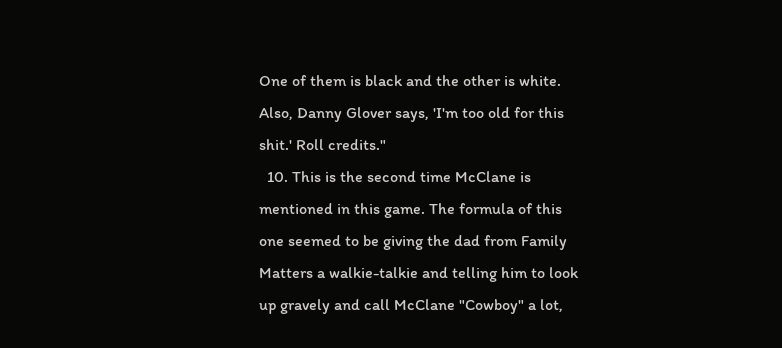One of them is black and the other is white. Also, Danny Glover says, 'I'm too old for this shit.' Roll credits."
  10. This is the second time McClane is mentioned in this game. The formula of this one seemed to be giving the dad from Family Matters a walkie-talkie and telling him to look up gravely and call McClane "Cowboy" a lot,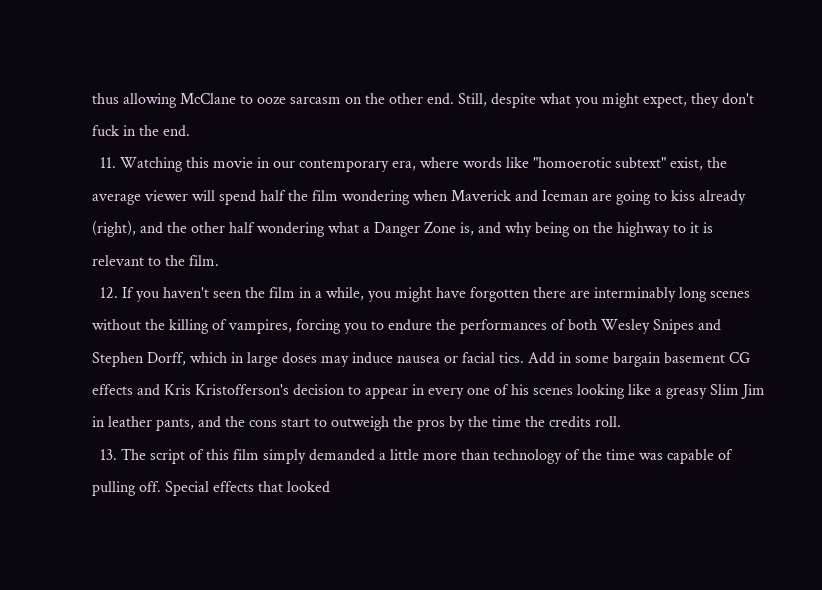thus allowing McClane to ooze sarcasm on the other end. Still, despite what you might expect, they don't fuck in the end.
  11. Watching this movie in our contemporary era, where words like "homoerotic subtext" exist, the average viewer will spend half the film wondering when Maverick and Iceman are going to kiss already (right), and the other half wondering what a Danger Zone is, and why being on the highway to it is relevant to the film.
  12. If you haven't seen the film in a while, you might have forgotten there are interminably long scenes without the killing of vampires, forcing you to endure the performances of both Wesley Snipes and Stephen Dorff, which in large doses may induce nausea or facial tics. Add in some bargain basement CG effects and Kris Kristofferson's decision to appear in every one of his scenes looking like a greasy Slim Jim in leather pants, and the cons start to outweigh the pros by the time the credits roll.
  13. The script of this film simply demanded a little more than technology of the time was capable of pulling off. Special effects that looked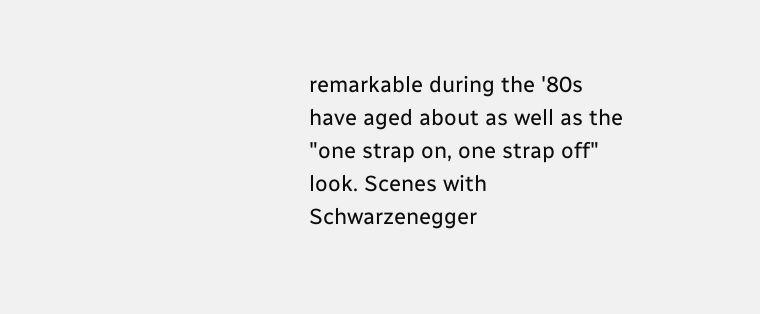remarkable during the '80s have aged about as well as the "one strap on, one strap off" look. Scenes with Schwarzenegger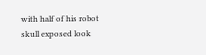with half of his robot skull exposed look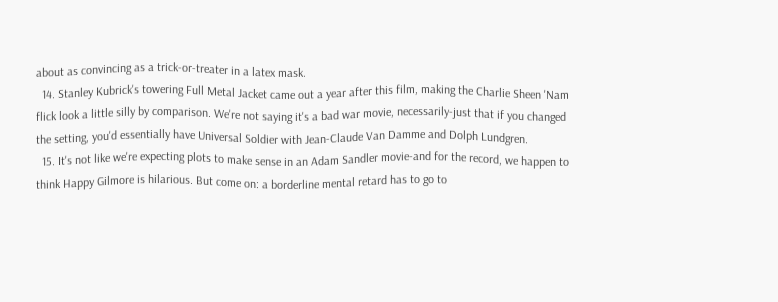about as convincing as a trick-or-treater in a latex mask.
  14. Stanley Kubrick's towering Full Metal Jacket came out a year after this film, making the Charlie Sheen 'Nam flick look a little silly by comparison. We're not saying it's a bad war movie, necessarily-just that if you changed the setting, you'd essentially have Universal Soldier with Jean-Claude Van Damme and Dolph Lundgren.
  15. It's not like we're expecting plots to make sense in an Adam Sandler movie-and for the record, we happen to think Happy Gilmore is hilarious. But come on: a borderline mental retard has to go to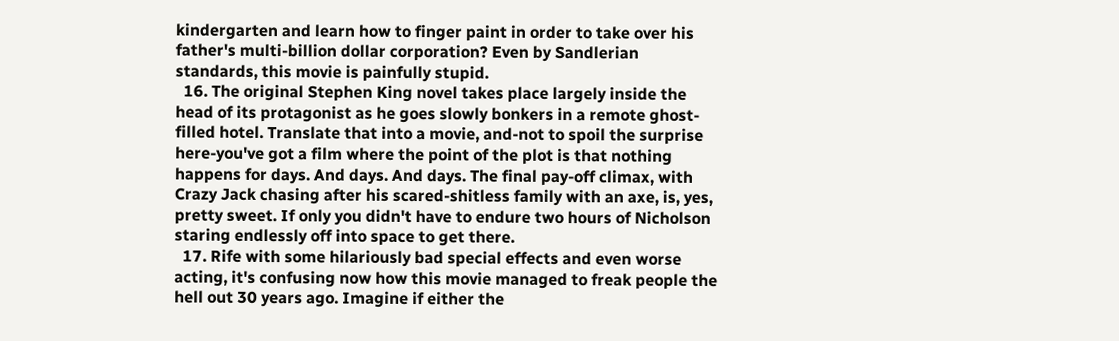kindergarten and learn how to finger paint in order to take over his father's multi-billion dollar corporation? Even by Sandlerian standards, this movie is painfully stupid.
  16. The original Stephen King novel takes place largely inside the head of its protagonist as he goes slowly bonkers in a remote ghost-filled hotel. Translate that into a movie, and-not to spoil the surprise here-you've got a film where the point of the plot is that nothing happens for days. And days. And days. The final pay-off climax, with Crazy Jack chasing after his scared-shitless family with an axe, is, yes, pretty sweet. If only you didn't have to endure two hours of Nicholson staring endlessly off into space to get there.
  17. Rife with some hilariously bad special effects and even worse acting, it's confusing now how this movie managed to freak people the hell out 30 years ago. Imagine if either the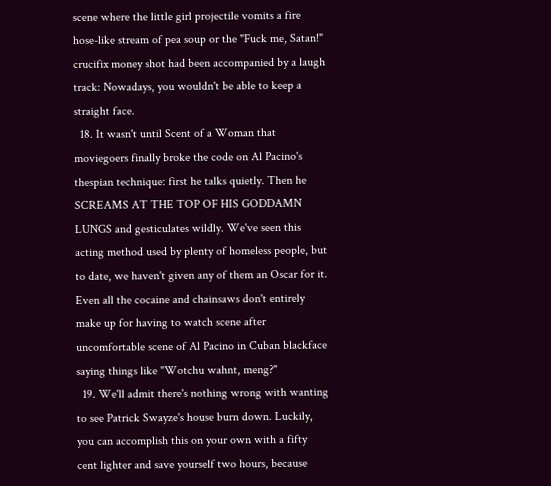scene where the little girl projectile vomits a fire hose-like stream of pea soup or the "Fuck me, Satan!" crucifix money shot had been accompanied by a laugh track: Nowadays, you wouldn't be able to keep a straight face.
  18. It wasn't until Scent of a Woman that moviegoers finally broke the code on Al Pacino's thespian technique: first he talks quietly. Then he SCREAMS AT THE TOP OF HIS GODDAMN LUNGS and gesticulates wildly. We've seen this acting method used by plenty of homeless people, but to date, we haven't given any of them an Oscar for it. Even all the cocaine and chainsaws don't entirely make up for having to watch scene after uncomfortable scene of Al Pacino in Cuban blackface saying things like "Wotchu wahnt, meng?"
  19. We'll admit there's nothing wrong with wanting to see Patrick Swayze's house burn down. Luckily, you can accomplish this on your own with a fifty cent lighter and save yourself two hours, because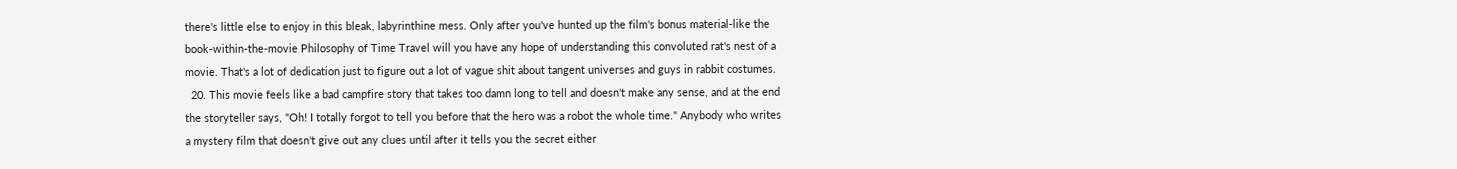there's little else to enjoy in this bleak, labyrinthine mess. Only after you've hunted up the film's bonus material-like the book-within-the-movie Philosophy of Time Travel will you have any hope of understanding this convoluted rat's nest of a movie. That's a lot of dedication just to figure out a lot of vague shit about tangent universes and guys in rabbit costumes.
  20. This movie feels like a bad campfire story that takes too damn long to tell and doesn't make any sense, and at the end the storyteller says, "Oh! I totally forgot to tell you before that the hero was a robot the whole time." Anybody who writes a mystery film that doesn't give out any clues until after it tells you the secret either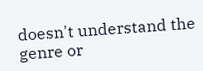doesn't understand the genre or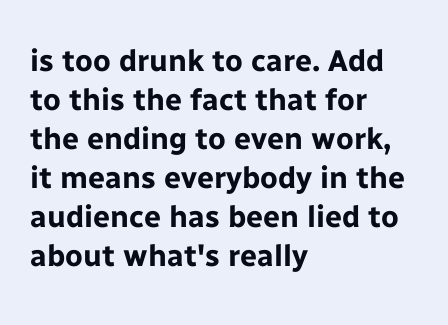is too drunk to care. Add to this the fact that for the ending to even work, it means everybody in the audience has been lied to about what's really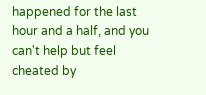happened for the last hour and a half, and you can't help but feel cheated by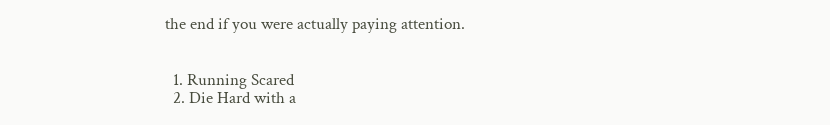the end if you were actually paying attention.


  1. Running Scared
  2. Die Hard with a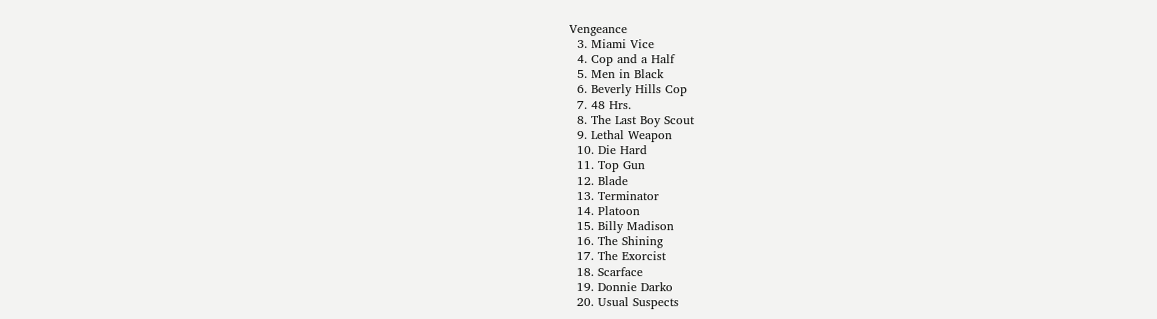Vengeance
  3. Miami Vice
  4. Cop and a Half
  5. Men in Black
  6. Beverly Hills Cop
  7. 48 Hrs.
  8. The Last Boy Scout
  9. Lethal Weapon
  10. Die Hard
  11. Top Gun
  12. Blade
  13. Terminator
  14. Platoon
  15. Billy Madison
  16. The Shining
  17. The Exorcist
  18. Scarface
  19. Donnie Darko
  20. Usual Suspects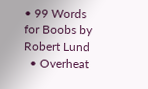• 99 Words for Boobs by Robert Lund
  • Overheat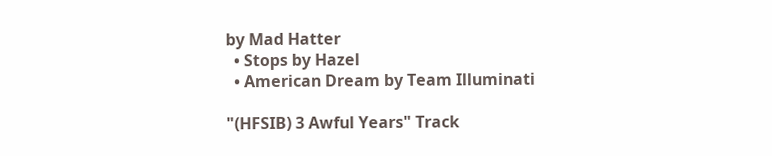by Mad Hatter
  • Stops by Hazel
  • American Dream by Team Illuminati

"(HFSIB) 3 Awful Years" Track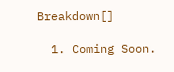Breakdown[]

  1. Coming Soon.